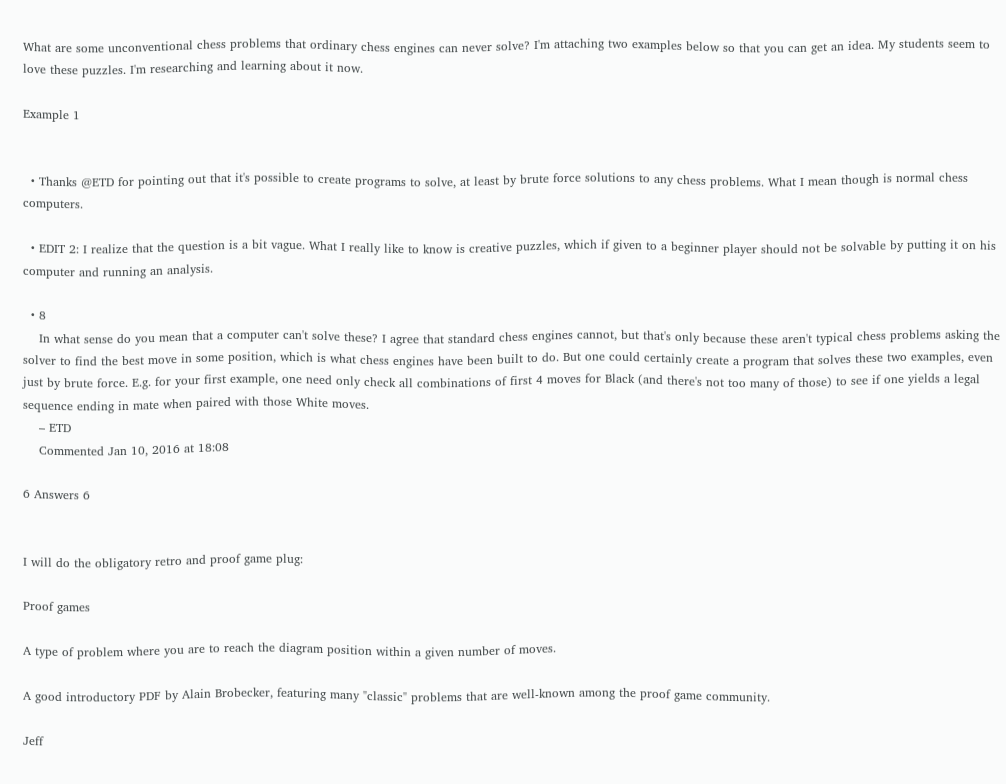What are some unconventional chess problems that ordinary chess engines can never solve? I'm attaching two examples below so that you can get an idea. My students seem to love these puzzles. I'm researching and learning about it now.

Example 1


  • Thanks @ETD for pointing out that it's possible to create programs to solve, at least by brute force solutions to any chess problems. What I mean though is normal chess computers.

  • EDIT 2: I realize that the question is a bit vague. What I really like to know is creative puzzles, which if given to a beginner player should not be solvable by putting it on his computer and running an analysis.

  • 8
    In what sense do you mean that a computer can't solve these? I agree that standard chess engines cannot, but that's only because these aren't typical chess problems asking the solver to find the best move in some position, which is what chess engines have been built to do. But one could certainly create a program that solves these two examples, even just by brute force. E.g. for your first example, one need only check all combinations of first 4 moves for Black (and there's not too many of those) to see if one yields a legal sequence ending in mate when paired with those White moves.
    – ETD
    Commented Jan 10, 2016 at 18:08

6 Answers 6


I will do the obligatory retro and proof game plug:

Proof games

A type of problem where you are to reach the diagram position within a given number of moves.

A good introductory PDF by Alain Brobecker, featuring many "classic" problems that are well-known among the proof game community.

Jeff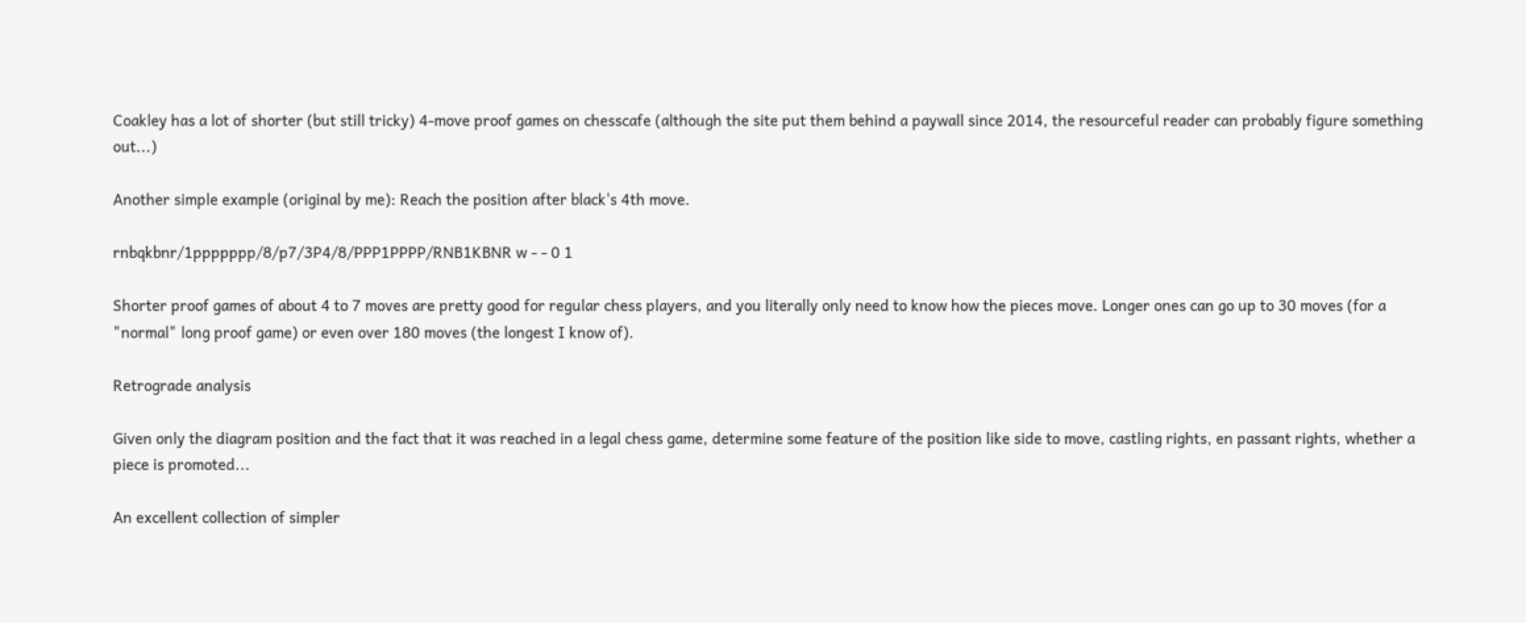Coakley has a lot of shorter (but still tricky) 4-move proof games on chesscafe (although the site put them behind a paywall since 2014, the resourceful reader can probably figure something out...)

Another simple example (original by me): Reach the position after black's 4th move.

rnbqkbnr/1ppppppp/8/p7/3P4/8/PPP1PPPP/RNB1KBNR w - - 0 1

Shorter proof games of about 4 to 7 moves are pretty good for regular chess players, and you literally only need to know how the pieces move. Longer ones can go up to 30 moves (for a "normal" long proof game) or even over 180 moves (the longest I know of).

Retrograde analysis

Given only the diagram position and the fact that it was reached in a legal chess game, determine some feature of the position like side to move, castling rights, en passant rights, whether a piece is promoted...

An excellent collection of simpler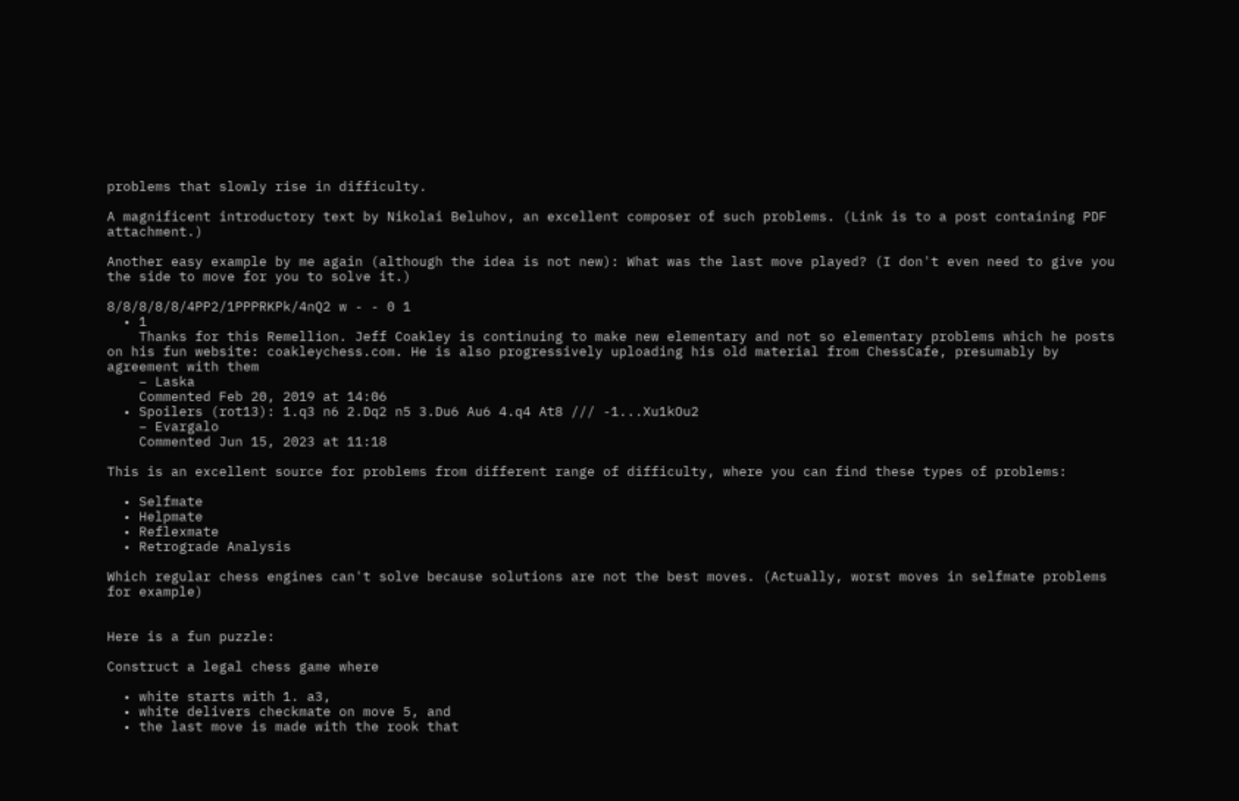problems that slowly rise in difficulty.

A magnificent introductory text by Nikolai Beluhov, an excellent composer of such problems. (Link is to a post containing PDF attachment.)

Another easy example by me again (although the idea is not new): What was the last move played? (I don't even need to give you the side to move for you to solve it.)

8/8/8/8/8/4PP2/1PPPRKPk/4nQ2 w - - 0 1
  • 1
    Thanks for this Remellion. Jeff Coakley is continuing to make new elementary and not so elementary problems which he posts on his fun website: coakleychess.com. He is also progressively uploading his old material from ChessCafe, presumably by agreement with them
    – Laska
    Commented Feb 20, 2019 at 14:06
  • Spoilers (rot13): 1.q3 n6 2.Dq2 n5 3.Du6 Au6 4.q4 At8 /// -1...Xu1kOu2
    – Evargalo
    Commented Jun 15, 2023 at 11:18

This is an excellent source for problems from different range of difficulty, where you can find these types of problems:

  • Selfmate
  • Helpmate
  • Reflexmate
  • Retrograde Analysis

Which regular chess engines can't solve because solutions are not the best moves. (Actually, worst moves in selfmate problems for example)


Here is a fun puzzle:

Construct a legal chess game where

  • white starts with 1. a3,
  • white delivers checkmate on move 5, and
  • the last move is made with the rook that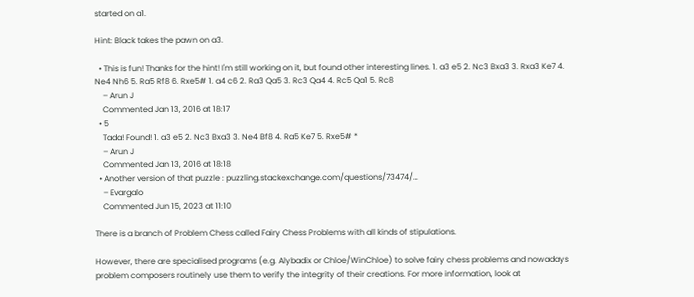started on a1.

Hint: Black takes the pawn on a3.

  • This is fun! Thanks for the hint! I'm still working on it, but found other interesting lines. 1. a3 e5 2. Nc3 Bxa3 3. Rxa3 Ke7 4. Ne4 Nh6 5. Ra5 Rf8 6. Rxe5# 1. a4 c6 2. Ra3 Qa5 3. Rc3 Qa4 4. Rc5 Qa1 5. Rc8
    – Arun J
    Commented Jan 13, 2016 at 18:17
  • 5
    Tada! Found! 1. a3 e5 2. Nc3 Bxa3 3. Ne4 Bf8 4. Ra5 Ke7 5. Rxe5# *
    – Arun J
    Commented Jan 13, 2016 at 18:18
  • Another version of that puzzle : puzzling.stackexchange.com/questions/73474/…
    – Evargalo
    Commented Jun 15, 2023 at 11:10

There is a branch of Problem Chess called Fairy Chess Problems with all kinds of stipulations.

However, there are specialised programs (e.g. Alybadix or Chloe/WinChloe) to solve fairy chess problems and nowadays problem composers routinely use them to verify the integrity of their creations. For more information, look at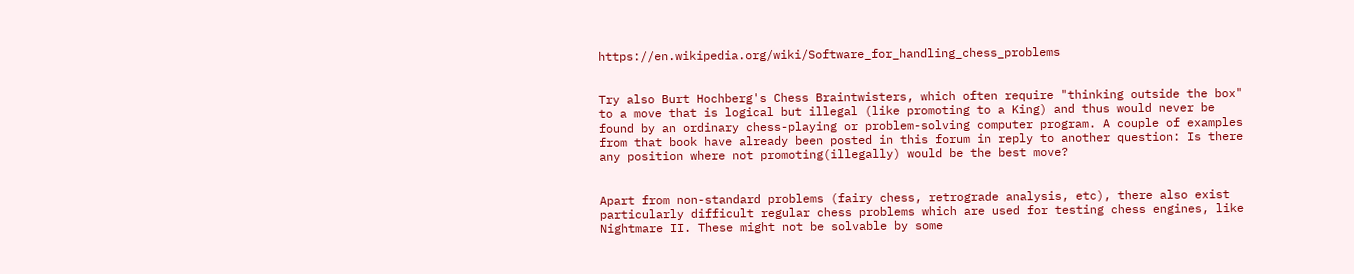https://en.wikipedia.org/wiki/Software_for_handling_chess_problems


Try also Burt Hochberg's Chess Braintwisters, which often require "thinking outside the box" to a move that is logical but illegal (like promoting to a King) and thus would never be found by an ordinary chess-playing or problem-solving computer program. A couple of examples from that book have already been posted in this forum in reply to another question: Is there any position where not promoting(illegally) would be the best move?


Apart from non-standard problems (fairy chess, retrograde analysis, etc), there also exist particularly difficult regular chess problems which are used for testing chess engines, like Nightmare II. These might not be solvable by some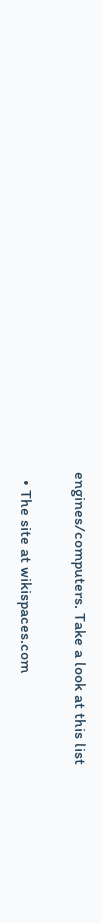engines/computers. Take a look at this list

  • The site at wikispaces.com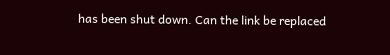has been shut down. Can the link be replaced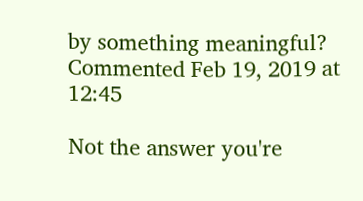by something meaningful? Commented Feb 19, 2019 at 12:45

Not the answer you're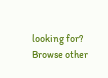looking for? Browse other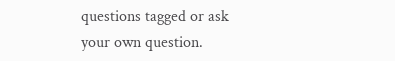questions tagged or ask your own question.